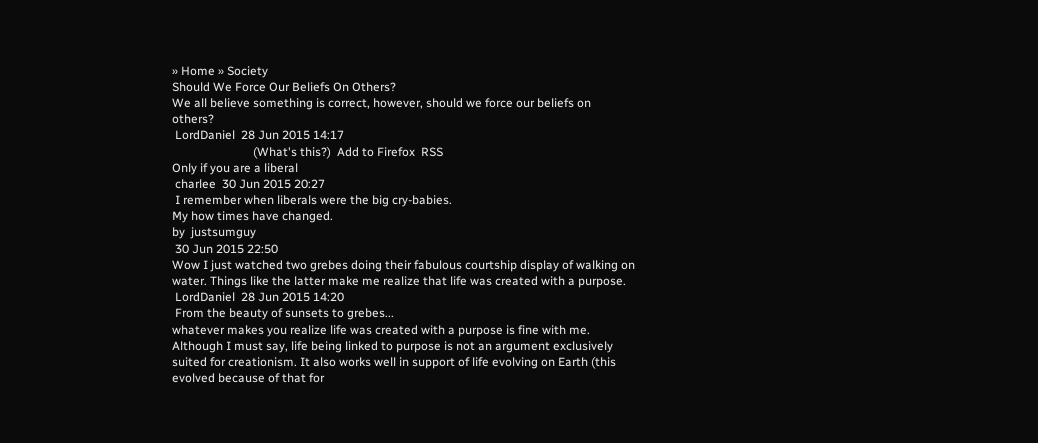» Home » Society
Should We Force Our Beliefs On Others?
We all believe something is correct, however, should we force our beliefs on others?
 LordDaniel  28 Jun 2015 14:17
                           (What's this?)  Add to Firefox  RSS
Only if you are a liberal
 charlee  30 Jun 2015 20:27
 I remember when liberals were the big cry-babies.
My how times have changed.
by  justsumguy
 30 Jun 2015 22:50
Wow I just watched two grebes doing their fabulous courtship display of walking on water. Things like the latter make me realize that life was created with a purpose.
 LordDaniel  28 Jun 2015 14:20
 From the beauty of sunsets to grebes...
whatever makes you realize life was created with a purpose is fine with me.
Although I must say, life being linked to purpose is not an argument exclusively suited for creationism. It also works well in support of life evolving on Earth (this evolved because of that for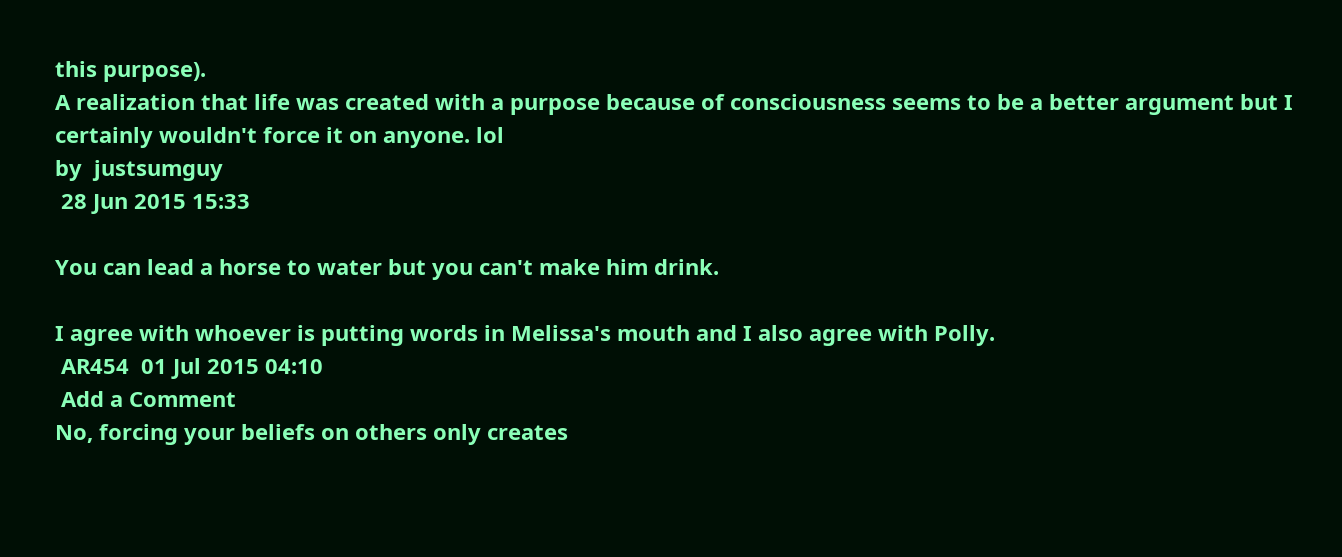this purpose).
A realization that life was created with a purpose because of consciousness seems to be a better argument but I certainly wouldn't force it on anyone. lol
by  justsumguy
 28 Jun 2015 15:33

You can lead a horse to water but you can't make him drink.

I agree with whoever is putting words in Melissa's mouth and I also agree with Polly.
 AR454  01 Jul 2015 04:10
 Add a Comment
No, forcing your beliefs on others only creates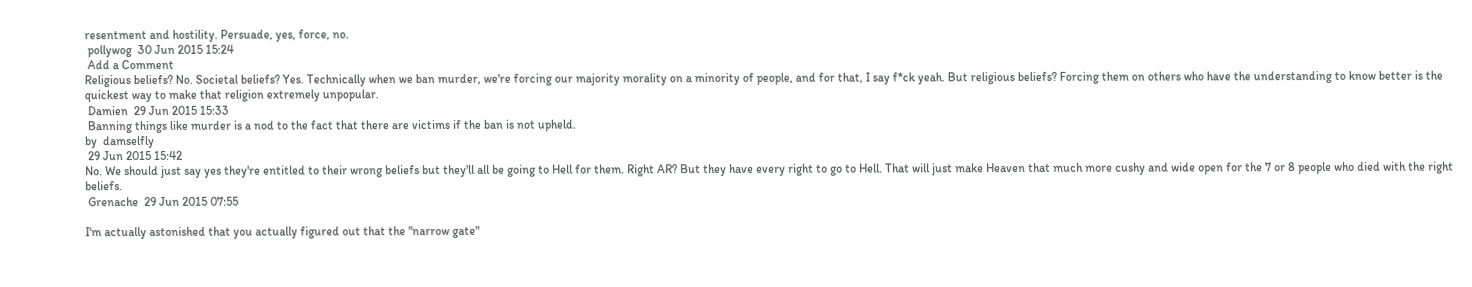resentment and hostility. Persuade, yes, force, no.
 pollywog  30 Jun 2015 15:24
 Add a Comment
Religious beliefs? No. Societal beliefs? Yes. Technically when we ban murder, we're forcing our majority morality on a minority of people, and for that, I say f*ck yeah. But religious beliefs? Forcing them on others who have the understanding to know better is the quickest way to make that religion extremely unpopular.
 Damien  29 Jun 2015 15:33
 Banning things like murder is a nod to the fact that there are victims if the ban is not upheld.
by  damselfly
 29 Jun 2015 15:42
No. We should just say yes they're entitled to their wrong beliefs but they'll all be going to Hell for them. Right AR? But they have every right to go to Hell. That will just make Heaven that much more cushy and wide open for the 7 or 8 people who died with the right beliefs.
 Grenache  29 Jun 2015 07:55

I'm actually astonished that you actually figured out that the "narrow gate"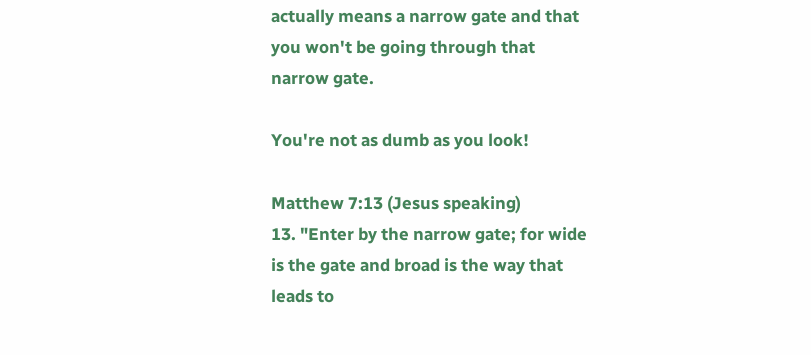actually means a narrow gate and that you won't be going through that narrow gate.

You're not as dumb as you look!

Matthew 7:13 (Jesus speaking)
13. "Enter by the narrow gate; for wide is the gate and broad is the way that leads to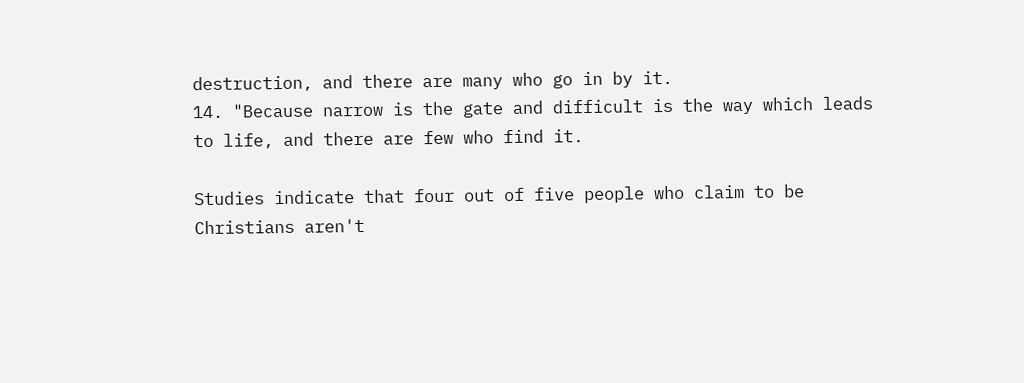destruction, and there are many who go in by it.
14. "Because narrow is the gate and difficult is the way which leads to life, and there are few who find it.

Studies indicate that four out of five people who claim to be Christians aren't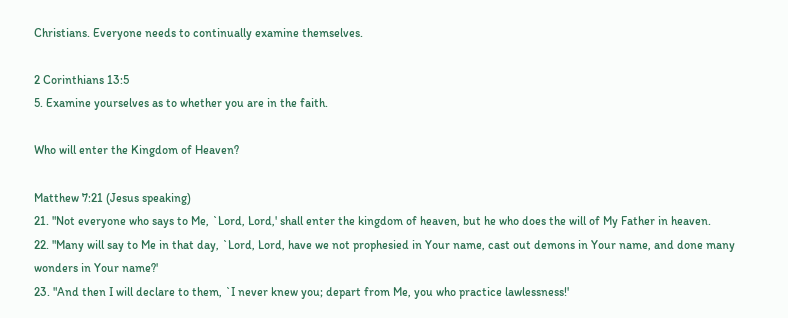Christians. Everyone needs to continually examine themselves.

2 Corinthians 13:5
5. Examine yourselves as to whether you are in the faith.

Who will enter the Kingdom of Heaven?

Matthew 7:21 (Jesus speaking)
21. "Not everyone who says to Me, `Lord, Lord,' shall enter the kingdom of heaven, but he who does the will of My Father in heaven.
22. "Many will say to Me in that day, `Lord, Lord, have we not prophesied in Your name, cast out demons in Your name, and done many wonders in Your name?'
23. "And then I will declare to them, `I never knew you; depart from Me, you who practice lawlessness!'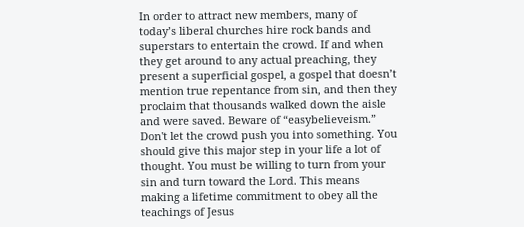In order to attract new members, many of today’s liberal churches hire rock bands and superstars to entertain the crowd. If and when they get around to any actual preaching, they present a superficial gospel, a gospel that doesn’t mention true repentance from sin, and then they proclaim that thousands walked down the aisle and were saved. Beware of “easybelieveism.” Don't let the crowd push you into something. You should give this major step in your life a lot of thought. You must be willing to turn from your sin and turn toward the Lord. This means making a lifetime commitment to obey all the teachings of Jesus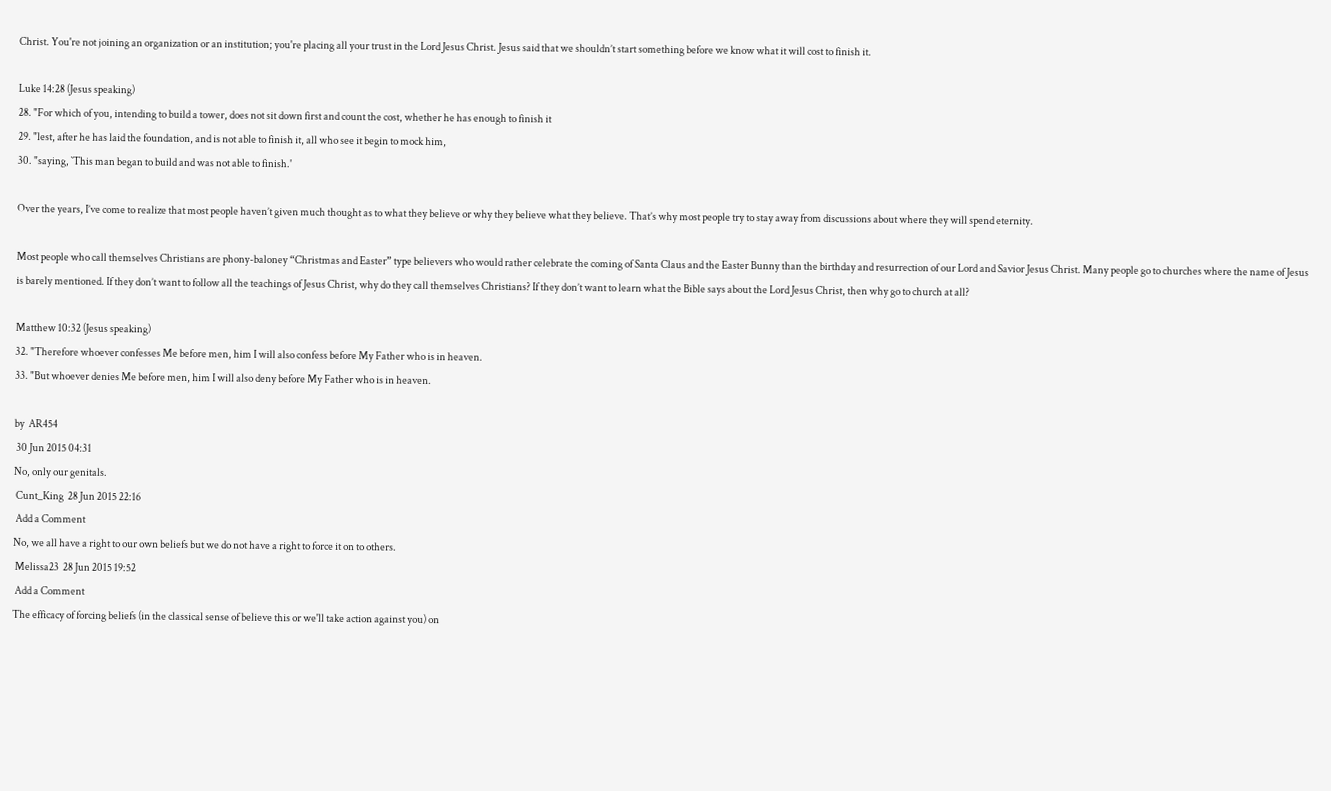Christ. You're not joining an organization or an institution; you're placing all your trust in the Lord Jesus Christ. Jesus said that we shouldn’t start something before we know what it will cost to finish it.

Luke 14:28 (Jesus speaking)
28. "For which of you, intending to build a tower, does not sit down first and count the cost, whether he has enough to finish it
29. "lest, after he has laid the foundation, and is not able to finish it, all who see it begin to mock him,
30. "saying, `This man began to build and was not able to finish.'

Over the years, I’ve come to realize that most people haven’t given much thought as to what they believe or why they believe what they believe. That’s why most people try to stay away from discussions about where they will spend eternity.

Most people who call themselves Christians are phony-baloney “Christmas and Easter” type believers who would rather celebrate the coming of Santa Claus and the Easter Bunny than the birthday and resurrection of our Lord and Savior Jesus Christ. Many people go to churches where the name of Jesus is barely mentioned. If they don’t want to follow all the teachings of Jesus Christ, why do they call themselves Christians? If they don’t want to learn what the Bible says about the Lord Jesus Christ, then why go to church at all?

Matthew 10:32 (Jesus speaking)
32. "Therefore whoever confesses Me before men, him I will also confess before My Father who is in heaven.
33. "But whoever denies Me before men, him I will also deny before My Father who is in heaven.

by  AR454
 30 Jun 2015 04:31
No, only our genitals.
 Cunt_King  28 Jun 2015 22:16
 Add a Comment
No, we all have a right to our own beliefs but we do not have a right to force it on to others.
 Melissa23  28 Jun 2015 19:52
 Add a Comment
The efficacy of forcing beliefs (in the classical sense of believe this or we'll take action against you) on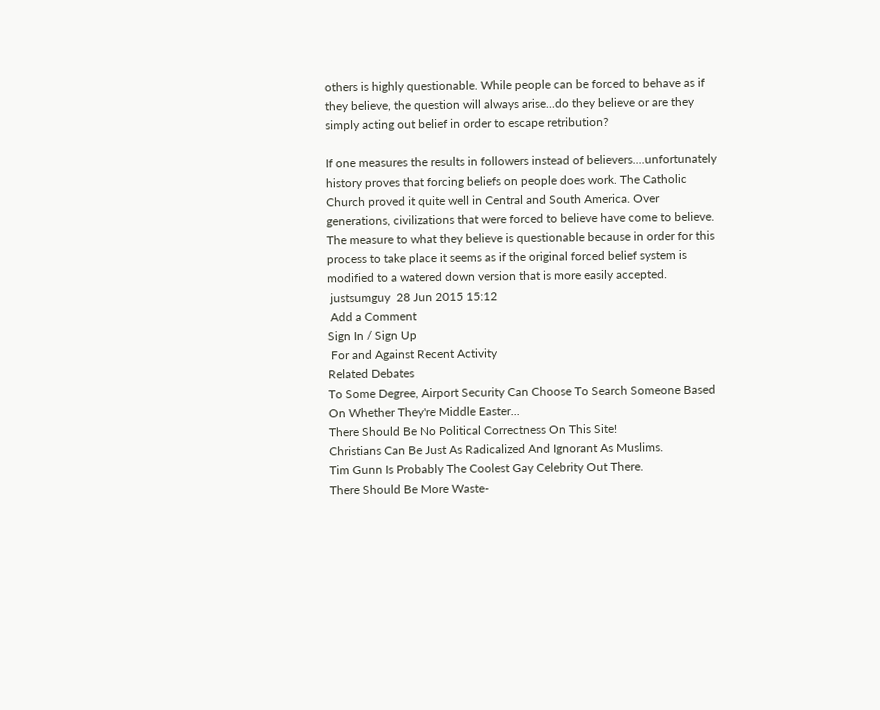others is highly questionable. While people can be forced to behave as if they believe, the question will always arise...do they believe or are they simply acting out belief in order to escape retribution?

If one measures the results in followers instead of believers....unfortunately history proves that forcing beliefs on people does work. The Catholic Church proved it quite well in Central and South America. Over generations, civilizations that were forced to believe have come to believe. The measure to what they believe is questionable because in order for this process to take place it seems as if the original forced belief system is modified to a watered down version that is more easily accepted.
 justsumguy  28 Jun 2015 15:12
 Add a Comment
Sign In / Sign Up
 For and Against Recent Activity
Related Debates
To Some Degree, Airport Security Can Choose To Search Someone Based On Whether They're Middle Easter...
There Should Be No Political Correctness On This Site!
Christians Can Be Just As Radicalized And Ignorant As Muslims.
Tim Gunn Is Probably The Coolest Gay Celebrity Out There.
There Should Be More Waste-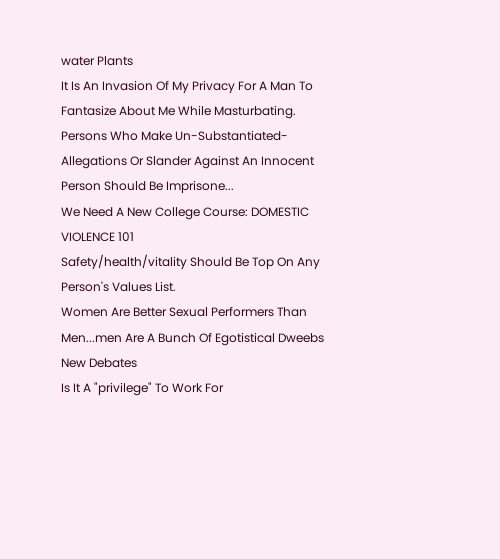water Plants
It Is An Invasion Of My Privacy For A Man To Fantasize About Me While Masturbating.
Persons Who Make Un-Substantiated-Allegations Or Slander Against An Innocent Person Should Be Imprisone...
We Need A New College Course: DOMESTIC VIOLENCE 101
Safety/health/vitality Should Be Top On Any Person's Values List.
Women Are Better Sexual Performers Than Men...men Are A Bunch Of Egotistical Dweebs
New Debates
Is It A "privilege" To Work For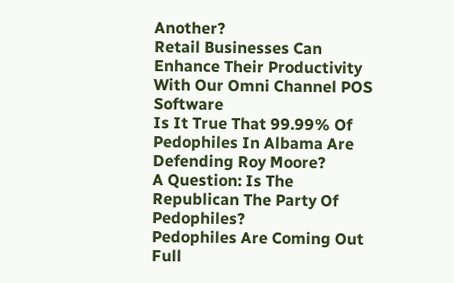Another?
Retail Businesses Can Enhance Their Productivity With Our Omni Channel POS Software
Is It True That 99.99% Of Pedophiles In Albama Are Defending Roy Moore?
A Question: Is The Republican The Party Of Pedophiles?
Pedophiles Are Coming Out Full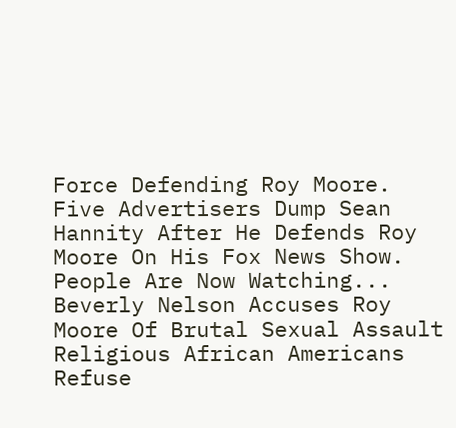Force Defending Roy Moore.
Five Advertisers Dump Sean Hannity After He Defends Roy Moore On His Fox News Show. People Are Now Watching...
Beverly Nelson Accuses Roy Moore Of Brutal Sexual Assault
Religious African Americans Refuse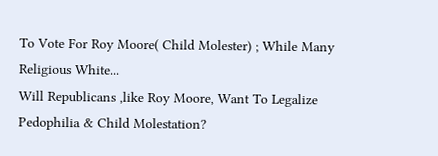To Vote For Roy Moore( Child Molester) ; While Many Religious White...
Will Republicans ,like Roy Moore, Want To Legalize Pedophilia & Child Molestation?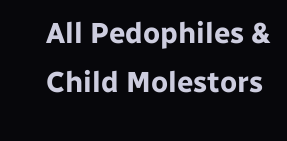All Pedophiles & Child Molestors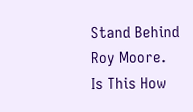Stand Behind Roy Moore. Is This How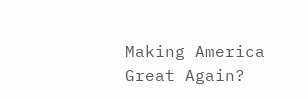Making America Great Again?